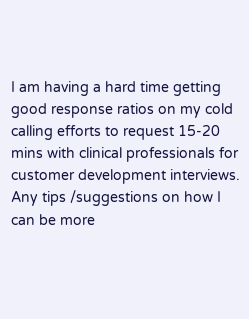I am having a hard time getting good response ratios on my cold calling efforts to request 15-20 mins with clinical professionals for customer development interviews. Any tips /suggestions on how I can be more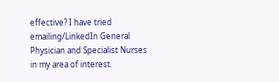effective? I have tried emailing/LinkedIn General Physician and Specialist Nurses in my area of interest.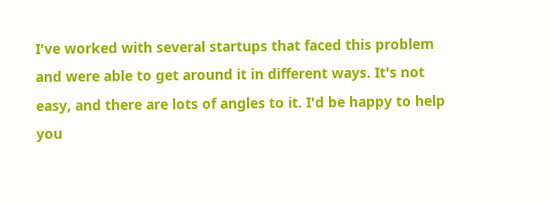I've worked with several startups that faced this problem and were able to get around it in different ways. It's not easy, and there are lots of angles to it. I'd be happy to help you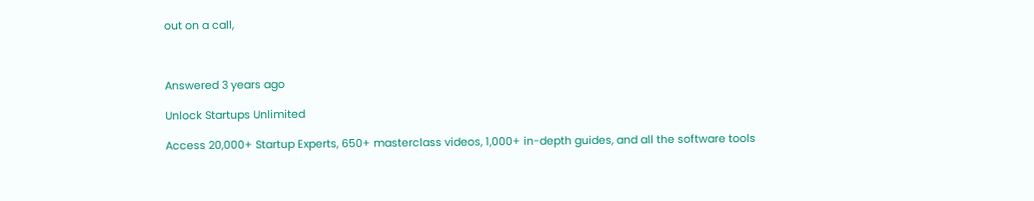out on a call,



Answered 3 years ago

Unlock Startups Unlimited

Access 20,000+ Startup Experts, 650+ masterclass videos, 1,000+ in-depth guides, and all the software tools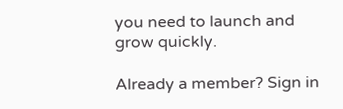you need to launch and grow quickly.

Already a member? Sign in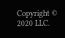Copyright © 2020 LLC.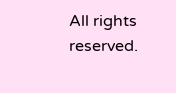All rights reserved.